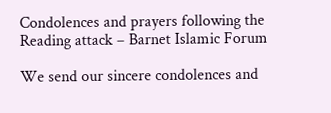Condolences and prayers following the Reading attack – Barnet Islamic Forum

We send our sincere condolences and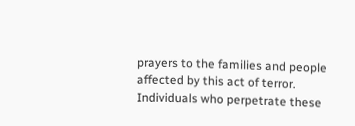prayers to the families and people affected by this act of terror. Individuals who perpetrate these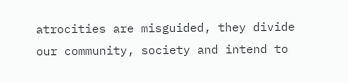atrocities are misguided, they divide our community, society and intend to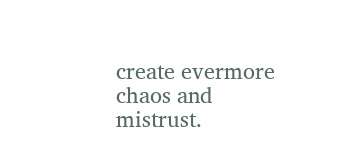create evermore chaos and mistrust.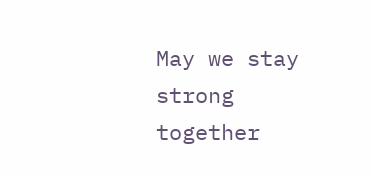May we stay strong together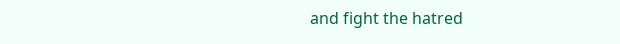and fight the hatred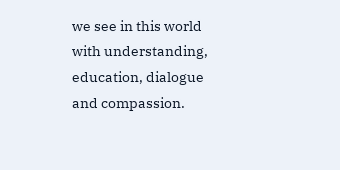we see in this world with understanding, education, dialogue and compassion.